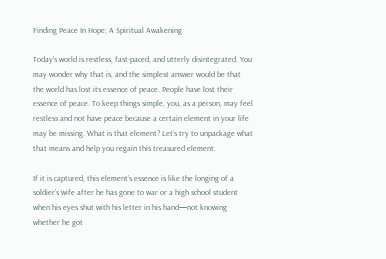Finding Peace In Hope; A Spiritual Awakening

Today’s world is restless, fast-paced, and utterly disintegrated. You may wonder why that is, and the simplest answer would be that the world has lost its essence of peace. People have lost their essence of peace. To keep things simple, you, as a person, may feel restless and not have peace because a certain element in your life may be missing. What is that element? Let’s try to unpackage what that means and help you regain this treasured element.

If it is captured, this element’s essence is like the longing of a soldier’s wife after he has gone to war or a high school student when his eyes shut with his letter in his hand—not knowing whether he got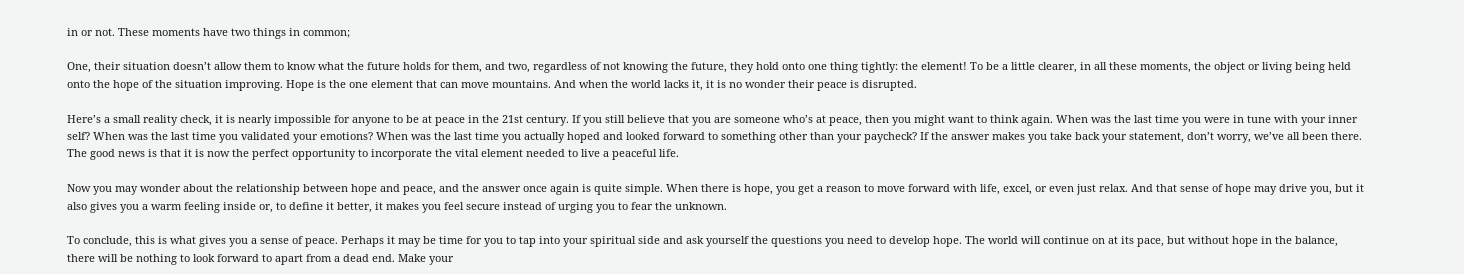in or not. These moments have two things in common;

One, their situation doesn’t allow them to know what the future holds for them, and two, regardless of not knowing the future, they hold onto one thing tightly: the element! To be a little clearer, in all these moments, the object or living being held onto the hope of the situation improving. Hope is the one element that can move mountains. And when the world lacks it, it is no wonder their peace is disrupted.

Here’s a small reality check, it is nearly impossible for anyone to be at peace in the 21st century. If you still believe that you are someone who’s at peace, then you might want to think again. When was the last time you were in tune with your inner self? When was the last time you validated your emotions? When was the last time you actually hoped and looked forward to something other than your paycheck? If the answer makes you take back your statement, don’t worry, we’ve all been there. The good news is that it is now the perfect opportunity to incorporate the vital element needed to live a peaceful life.

Now you may wonder about the relationship between hope and peace, and the answer once again is quite simple. When there is hope, you get a reason to move forward with life, excel, or even just relax. And that sense of hope may drive you, but it also gives you a warm feeling inside or, to define it better, it makes you feel secure instead of urging you to fear the unknown.

To conclude, this is what gives you a sense of peace. Perhaps it may be time for you to tap into your spiritual side and ask yourself the questions you need to develop hope. The world will continue on at its pace, but without hope in the balance, there will be nothing to look forward to apart from a dead end. Make your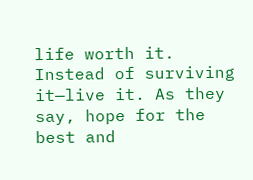life worth it. Instead of surviving it—live it. As they say, hope for the best and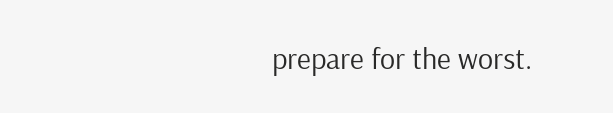prepare for the worst.